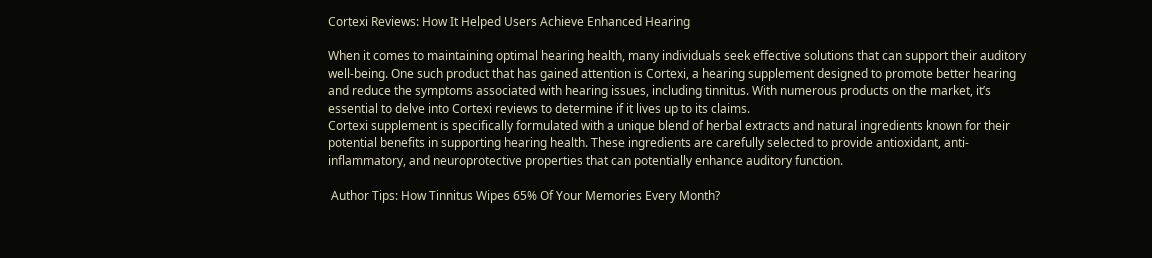Cortexi Reviews: How It Helped Users Achieve Enhanced Hearing

When it comes to maintaining optimal hearing health, many individuals seek effective solutions that can support their auditory well-being. One such product that has gained attention is Cortexi, a hearing supplement designed to promote better hearing and reduce the symptoms associated with hearing issues, including tinnitus. With numerous products on the market, it’s essential to delve into Cortexi reviews to determine if it lives up to its claims.
Cortexi supplement is specifically formulated with a unique blend of herbal extracts and natural ingredients known for their potential benefits in supporting hearing health. These ingredients are carefully selected to provide antioxidant, anti-inflammatory, and neuroprotective properties that can potentially enhance auditory function.

 Author Tips: How Tinnitus Wipes 65% Of Your Memories Every Month?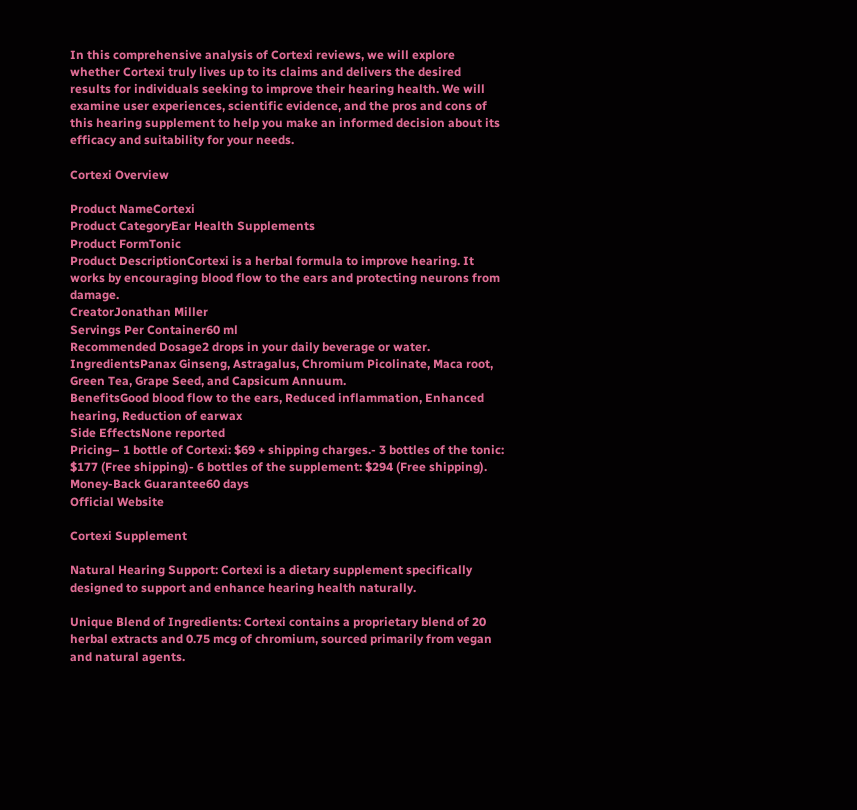In this comprehensive analysis of Cortexi reviews, we will explore whether Cortexi truly lives up to its claims and delivers the desired results for individuals seeking to improve their hearing health. We will examine user experiences, scientific evidence, and the pros and cons of this hearing supplement to help you make an informed decision about its efficacy and suitability for your needs.

Cortexi Overview

Product NameCortexi
Product CategoryEar Health Supplements
Product FormTonic
Product DescriptionCortexi is a herbal formula to improve hearing. It works by encouraging blood flow to the ears and protecting neurons from damage.
CreatorJonathan Miller
Servings Per Container60 ml
Recommended Dosage2 drops in your daily beverage or water.
IngredientsPanax Ginseng, Astragalus, Chromium Picolinate, Maca root, Green Tea, Grape Seed, and Capsicum Annuum.
BenefitsGood blood flow to the ears, Reduced inflammation, Enhanced hearing, Reduction of earwax
Side EffectsNone reported
Pricing– 1 bottle of Cortexi: $69 + shipping charges.- 3 bottles of the tonic: $177 (Free shipping)- 6 bottles of the supplement: $294 (Free shipping).
Money-Back Guarantee60 days
Official Website

Cortexi Supplement

Natural Hearing Support: Cortexi is a dietary supplement specifically designed to support and enhance hearing health naturally.

Unique Blend of Ingredients: Cortexi contains a proprietary blend of 20 herbal extracts and 0.75 mcg of chromium, sourced primarily from vegan and natural agents.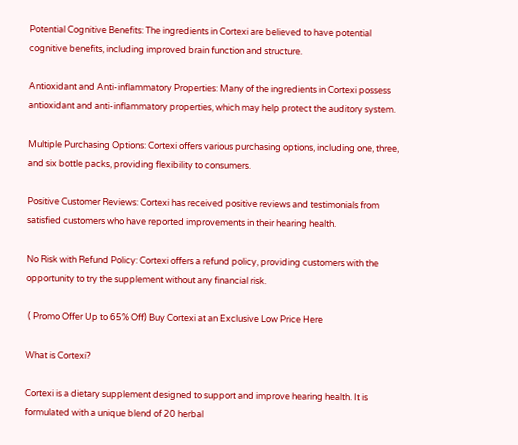Potential Cognitive Benefits: The ingredients in Cortexi are believed to have potential cognitive benefits, including improved brain function and structure.

Antioxidant and Anti-inflammatory Properties: Many of the ingredients in Cortexi possess antioxidant and anti-inflammatory properties, which may help protect the auditory system.

Multiple Purchasing Options: Cortexi offers various purchasing options, including one, three, and six bottle packs, providing flexibility to consumers.

Positive Customer Reviews: Cortexi has received positive reviews and testimonials from satisfied customers who have reported improvements in their hearing health.

No Risk with Refund Policy: Cortexi offers a refund policy, providing customers with the opportunity to try the supplement without any financial risk.

 ( Promo Offer Up to 65% Off) Buy Cortexi at an Exclusive Low Price Here

What is Cortexi?

Cortexi is a dietary supplement designed to support and improve hearing health. It is formulated with a unique blend of 20 herbal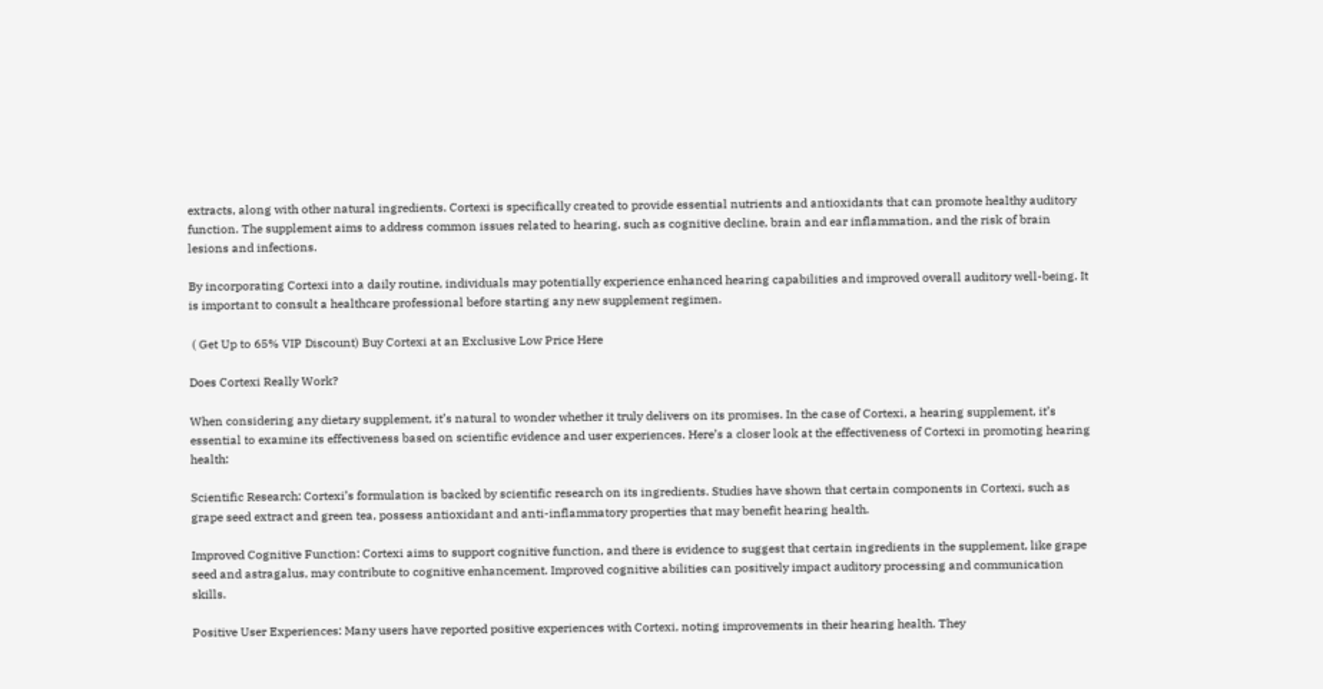extracts, along with other natural ingredients. Cortexi is specifically created to provide essential nutrients and antioxidants that can promote healthy auditory function. The supplement aims to address common issues related to hearing, such as cognitive decline, brain and ear inflammation, and the risk of brain lesions and infections.

By incorporating Cortexi into a daily routine, individuals may potentially experience enhanced hearing capabilities and improved overall auditory well-being. It is important to consult a healthcare professional before starting any new supplement regimen.

 ( Get Up to 65% VIP Discount) Buy Cortexi at an Exclusive Low Price Here

Does Cortexi Really Work?

When considering any dietary supplement, it’s natural to wonder whether it truly delivers on its promises. In the case of Cortexi, a hearing supplement, it’s essential to examine its effectiveness based on scientific evidence and user experiences. Here’s a closer look at the effectiveness of Cortexi in promoting hearing health:

Scientific Research: Cortexi’s formulation is backed by scientific research on its ingredients. Studies have shown that certain components in Cortexi, such as grape seed extract and green tea, possess antioxidant and anti-inflammatory properties that may benefit hearing health.

Improved Cognitive Function: Cortexi aims to support cognitive function, and there is evidence to suggest that certain ingredients in the supplement, like grape seed and astragalus, may contribute to cognitive enhancement. Improved cognitive abilities can positively impact auditory processing and communication skills.

Positive User Experiences: Many users have reported positive experiences with Cortexi, noting improvements in their hearing health. They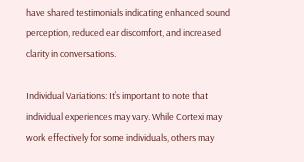have shared testimonials indicating enhanced sound perception, reduced ear discomfort, and increased clarity in conversations.

Individual Variations: It’s important to note that individual experiences may vary. While Cortexi may work effectively for some individuals, others may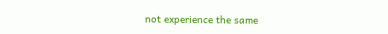not experience the same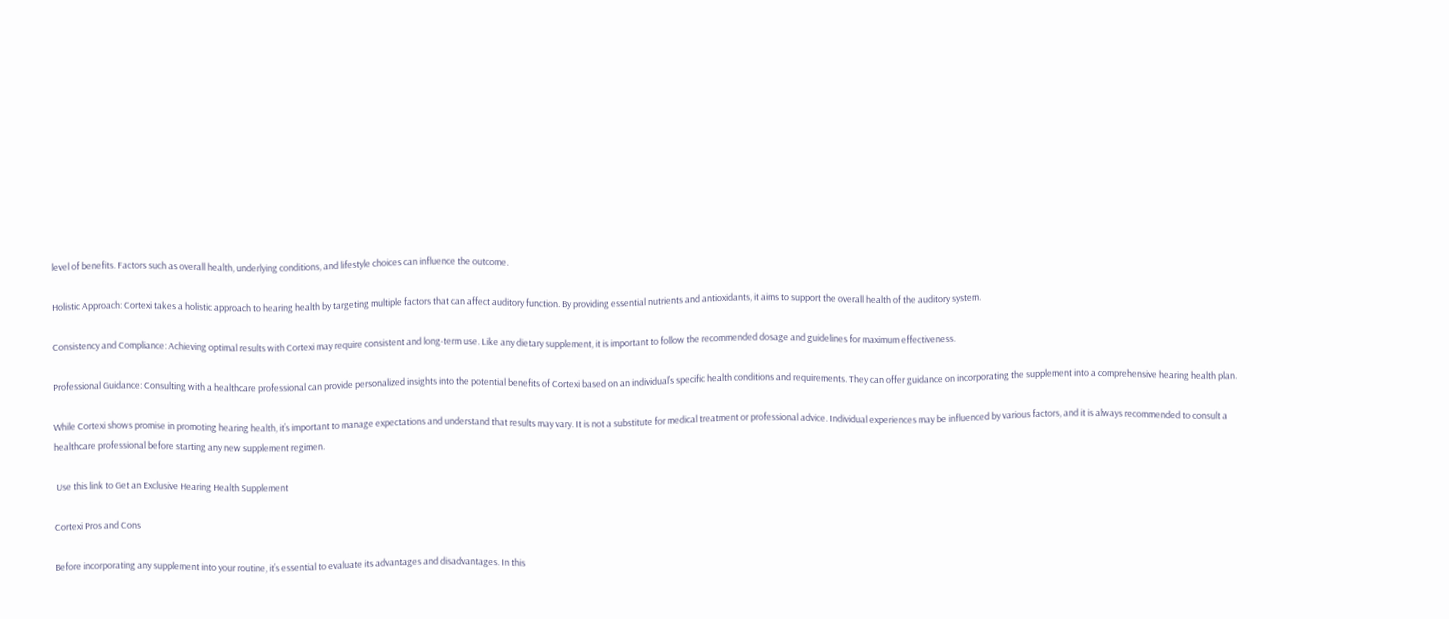level of benefits. Factors such as overall health, underlying conditions, and lifestyle choices can influence the outcome.

Holistic Approach: Cortexi takes a holistic approach to hearing health by targeting multiple factors that can affect auditory function. By providing essential nutrients and antioxidants, it aims to support the overall health of the auditory system.

Consistency and Compliance: Achieving optimal results with Cortexi may require consistent and long-term use. Like any dietary supplement, it is important to follow the recommended dosage and guidelines for maximum effectiveness.

Professional Guidance: Consulting with a healthcare professional can provide personalized insights into the potential benefits of Cortexi based on an individual’s specific health conditions and requirements. They can offer guidance on incorporating the supplement into a comprehensive hearing health plan.

While Cortexi shows promise in promoting hearing health, it’s important to manage expectations and understand that results may vary. It is not a substitute for medical treatment or professional advice. Individual experiences may be influenced by various factors, and it is always recommended to consult a healthcare professional before starting any new supplement regimen.

 Use this link to Get an Exclusive Hearing Health Supplement

Cortexi Pros and Cons

Before incorporating any supplement into your routine, it’s essential to evaluate its advantages and disadvantages. In this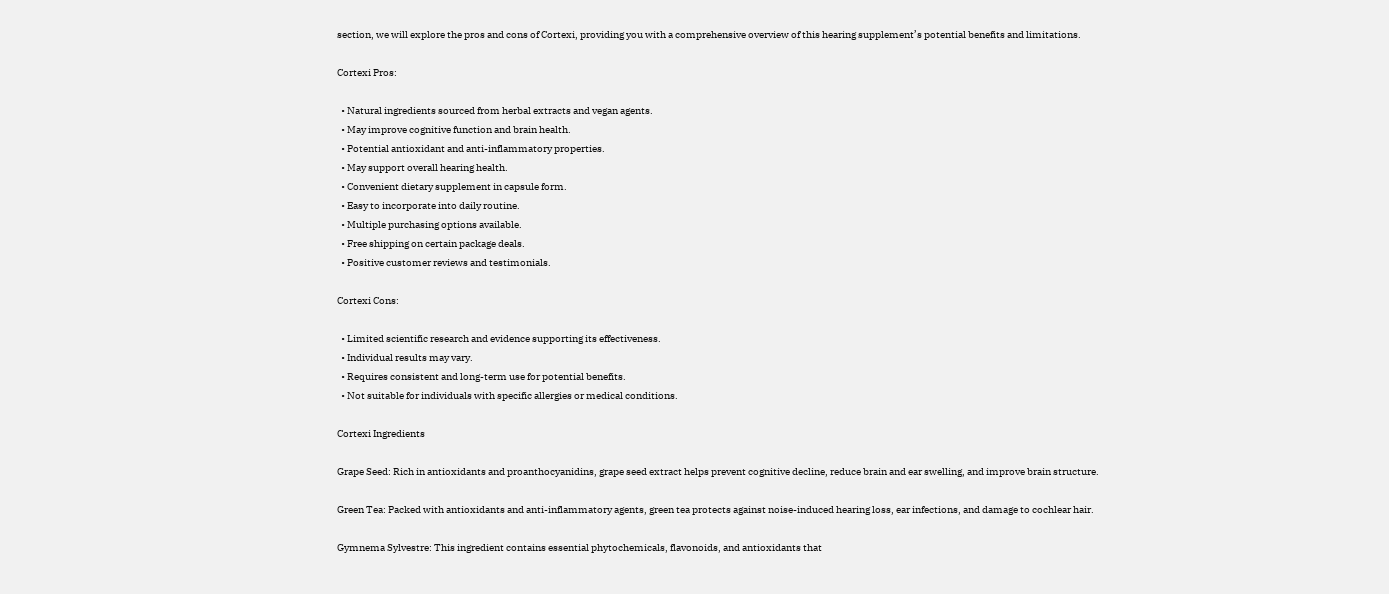section, we will explore the pros and cons of Cortexi, providing you with a comprehensive overview of this hearing supplement’s potential benefits and limitations.

Cortexi Pros:

  • Natural ingredients sourced from herbal extracts and vegan agents.
  • May improve cognitive function and brain health.
  • Potential antioxidant and anti-inflammatory properties.
  • May support overall hearing health.
  • Convenient dietary supplement in capsule form.
  • Easy to incorporate into daily routine.
  • Multiple purchasing options available.
  • Free shipping on certain package deals.
  • Positive customer reviews and testimonials.

Cortexi Cons:

  • Limited scientific research and evidence supporting its effectiveness.
  • Individual results may vary.
  • Requires consistent and long-term use for potential benefits.
  • Not suitable for individuals with specific allergies or medical conditions.

Cortexi Ingredients

Grape Seed: Rich in antioxidants and proanthocyanidins, grape seed extract helps prevent cognitive decline, reduce brain and ear swelling, and improve brain structure.

Green Tea: Packed with antioxidants and anti-inflammatory agents, green tea protects against noise-induced hearing loss, ear infections, and damage to cochlear hair.

Gymnema Sylvestre: This ingredient contains essential phytochemicals, flavonoids, and antioxidants that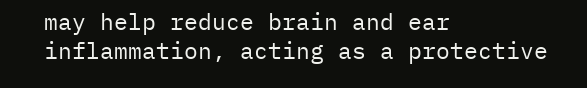may help reduce brain and ear inflammation, acting as a protective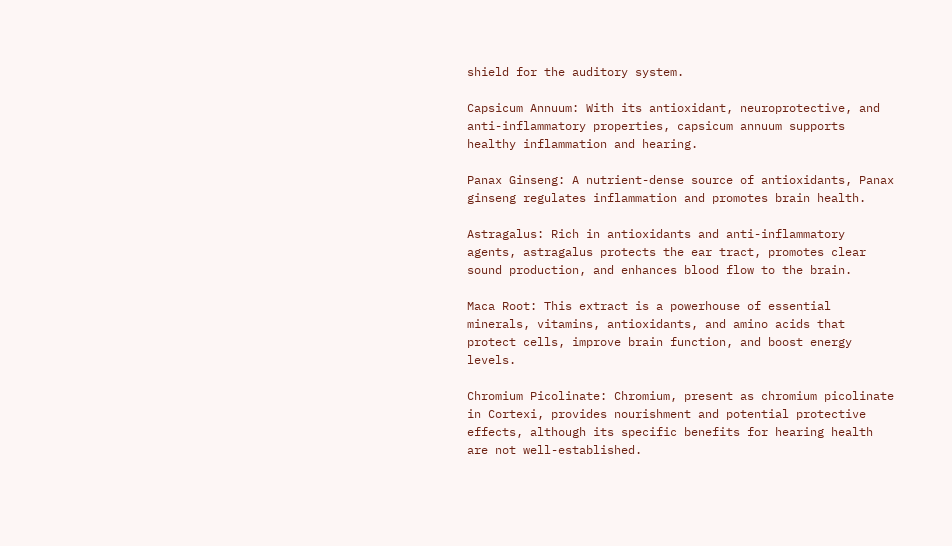shield for the auditory system.

Capsicum Annuum: With its antioxidant, neuroprotective, and anti-inflammatory properties, capsicum annuum supports healthy inflammation and hearing.

Panax Ginseng: A nutrient-dense source of antioxidants, Panax ginseng regulates inflammation and promotes brain health.

Astragalus: Rich in antioxidants and anti-inflammatory agents, astragalus protects the ear tract, promotes clear sound production, and enhances blood flow to the brain.

Maca Root: This extract is a powerhouse of essential minerals, vitamins, antioxidants, and amino acids that protect cells, improve brain function, and boost energy levels.

Chromium Picolinate: Chromium, present as chromium picolinate in Cortexi, provides nourishment and potential protective effects, although its specific benefits for hearing health are not well-established.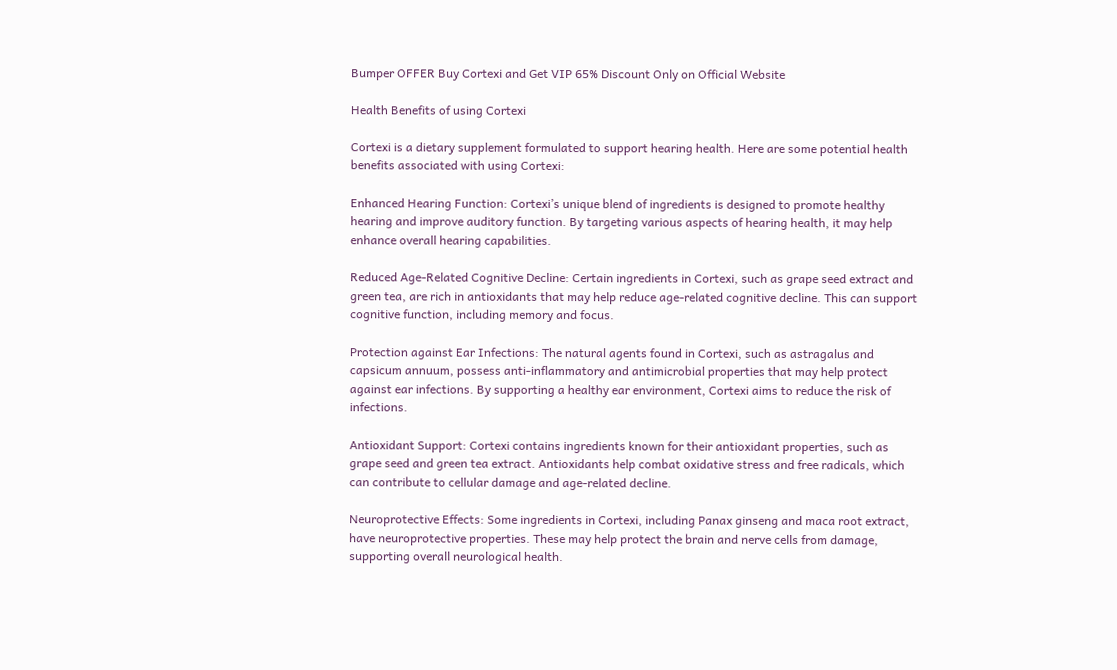Bumper OFFER Buy Cortexi and Get VIP 65% Discount Only on Official Website

Health Benefits of using Cortexi

Cortexi is a dietary supplement formulated to support hearing health. Here are some potential health benefits associated with using Cortexi:

Enhanced Hearing Function: Cortexi’s unique blend of ingredients is designed to promote healthy hearing and improve auditory function. By targeting various aspects of hearing health, it may help enhance overall hearing capabilities.

Reduced Age-Related Cognitive Decline: Certain ingredients in Cortexi, such as grape seed extract and green tea, are rich in antioxidants that may help reduce age-related cognitive decline. This can support cognitive function, including memory and focus.

Protection against Ear Infections: The natural agents found in Cortexi, such as astragalus and capsicum annuum, possess anti-inflammatory and antimicrobial properties that may help protect against ear infections. By supporting a healthy ear environment, Cortexi aims to reduce the risk of infections.

Antioxidant Support: Cortexi contains ingredients known for their antioxidant properties, such as grape seed and green tea extract. Antioxidants help combat oxidative stress and free radicals, which can contribute to cellular damage and age-related decline.

Neuroprotective Effects: Some ingredients in Cortexi, including Panax ginseng and maca root extract, have neuroprotective properties. These may help protect the brain and nerve cells from damage, supporting overall neurological health.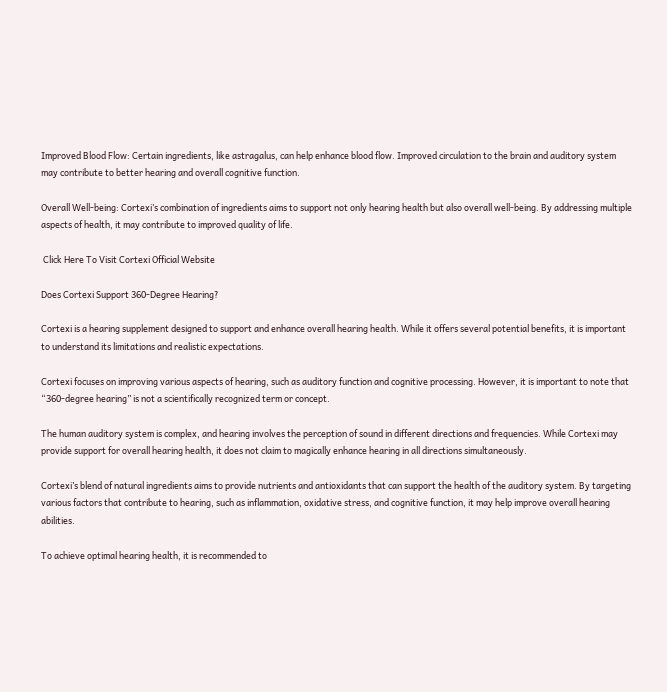Improved Blood Flow: Certain ingredients, like astragalus, can help enhance blood flow. Improved circulation to the brain and auditory system may contribute to better hearing and overall cognitive function.

Overall Well-being: Cortexi’s combination of ingredients aims to support not only hearing health but also overall well-being. By addressing multiple aspects of health, it may contribute to improved quality of life.

 Click Here To Visit Cortexi Official Website

Does Cortexi Support 360-Degree Hearing?

Cortexi is a hearing supplement designed to support and enhance overall hearing health. While it offers several potential benefits, it is important to understand its limitations and realistic expectations.

Cortexi focuses on improving various aspects of hearing, such as auditory function and cognitive processing. However, it is important to note that “360-degree hearing” is not a scientifically recognized term or concept.

The human auditory system is complex, and hearing involves the perception of sound in different directions and frequencies. While Cortexi may provide support for overall hearing health, it does not claim to magically enhance hearing in all directions simultaneously.

Cortexi’s blend of natural ingredients aims to provide nutrients and antioxidants that can support the health of the auditory system. By targeting various factors that contribute to hearing, such as inflammation, oxidative stress, and cognitive function, it may help improve overall hearing abilities.

To achieve optimal hearing health, it is recommended to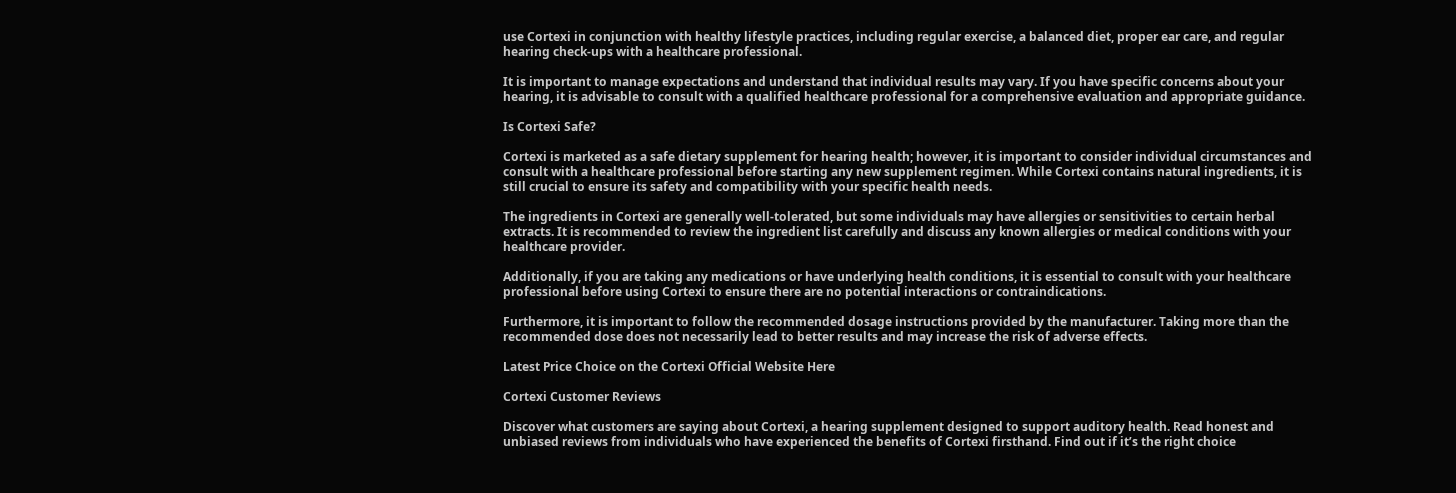use Cortexi in conjunction with healthy lifestyle practices, including regular exercise, a balanced diet, proper ear care, and regular hearing check-ups with a healthcare professional.

It is important to manage expectations and understand that individual results may vary. If you have specific concerns about your hearing, it is advisable to consult with a qualified healthcare professional for a comprehensive evaluation and appropriate guidance.

Is Cortexi Safe?

Cortexi is marketed as a safe dietary supplement for hearing health; however, it is important to consider individual circumstances and consult with a healthcare professional before starting any new supplement regimen. While Cortexi contains natural ingredients, it is still crucial to ensure its safety and compatibility with your specific health needs.

The ingredients in Cortexi are generally well-tolerated, but some individuals may have allergies or sensitivities to certain herbal extracts. It is recommended to review the ingredient list carefully and discuss any known allergies or medical conditions with your healthcare provider.

Additionally, if you are taking any medications or have underlying health conditions, it is essential to consult with your healthcare professional before using Cortexi to ensure there are no potential interactions or contraindications.

Furthermore, it is important to follow the recommended dosage instructions provided by the manufacturer. Taking more than the recommended dose does not necessarily lead to better results and may increase the risk of adverse effects.

Latest Price Choice on the Cortexi Official Website Here

Cortexi Customer Reviews

Discover what customers are saying about Cortexi, a hearing supplement designed to support auditory health. Read honest and unbiased reviews from individuals who have experienced the benefits of Cortexi firsthand. Find out if it’s the right choice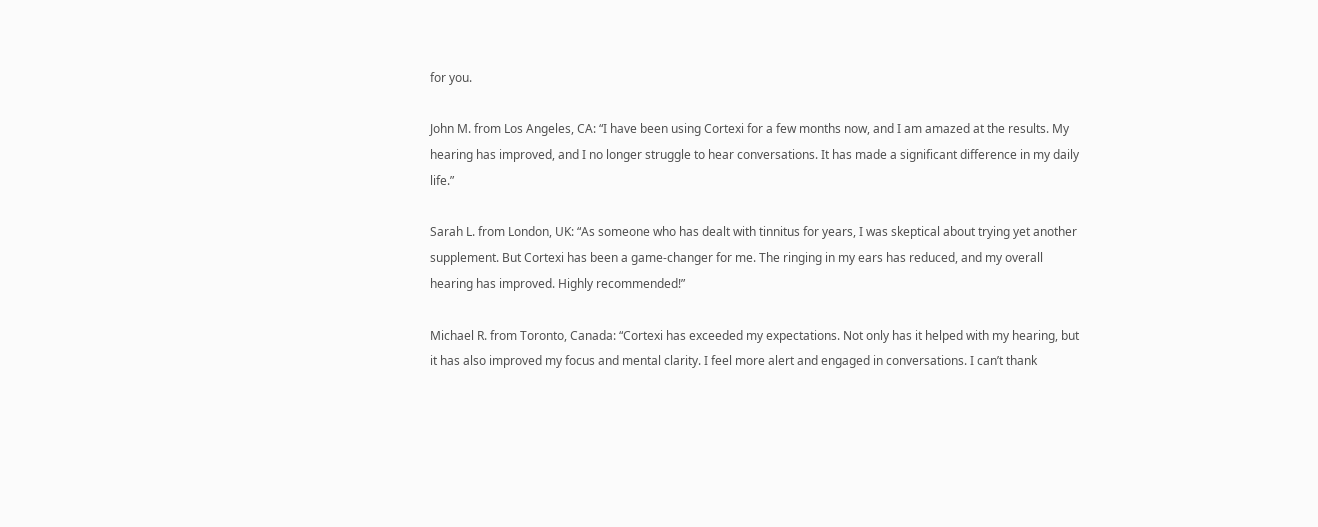for you.

John M. from Los Angeles, CA: “I have been using Cortexi for a few months now, and I am amazed at the results. My hearing has improved, and I no longer struggle to hear conversations. It has made a significant difference in my daily life.”

Sarah L. from London, UK: “As someone who has dealt with tinnitus for years, I was skeptical about trying yet another supplement. But Cortexi has been a game-changer for me. The ringing in my ears has reduced, and my overall hearing has improved. Highly recommended!”

Michael R. from Toronto, Canada: “Cortexi has exceeded my expectations. Not only has it helped with my hearing, but it has also improved my focus and mental clarity. I feel more alert and engaged in conversations. I can’t thank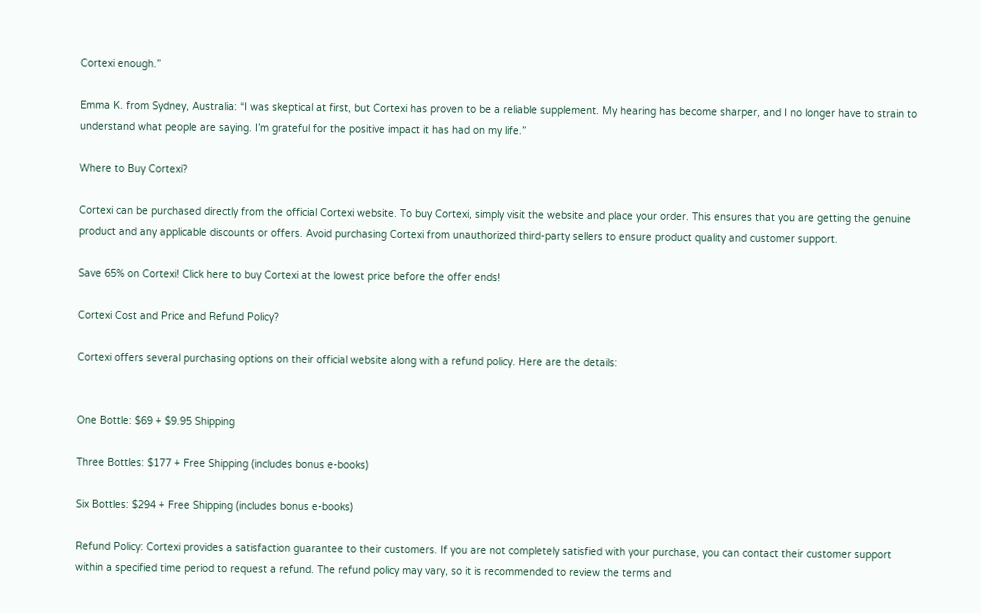Cortexi enough.”

Emma K. from Sydney, Australia: “I was skeptical at first, but Cortexi has proven to be a reliable supplement. My hearing has become sharper, and I no longer have to strain to understand what people are saying. I’m grateful for the positive impact it has had on my life.”

Where to Buy Cortexi?

Cortexi can be purchased directly from the official Cortexi website. To buy Cortexi, simply visit the website and place your order. This ensures that you are getting the genuine product and any applicable discounts or offers. Avoid purchasing Cortexi from unauthorized third-party sellers to ensure product quality and customer support.

Save 65% on Cortexi! Click here to buy Cortexi at the lowest price before the offer ends!

Cortexi Cost and Price and Refund Policy?

Cortexi offers several purchasing options on their official website along with a refund policy. Here are the details:


One Bottle: $69 + $9.95 Shipping

Three Bottles: $177 + Free Shipping (includes bonus e-books)

Six Bottles: $294 + Free Shipping (includes bonus e-books)

Refund Policy: Cortexi provides a satisfaction guarantee to their customers. If you are not completely satisfied with your purchase, you can contact their customer support within a specified time period to request a refund. The refund policy may vary, so it is recommended to review the terms and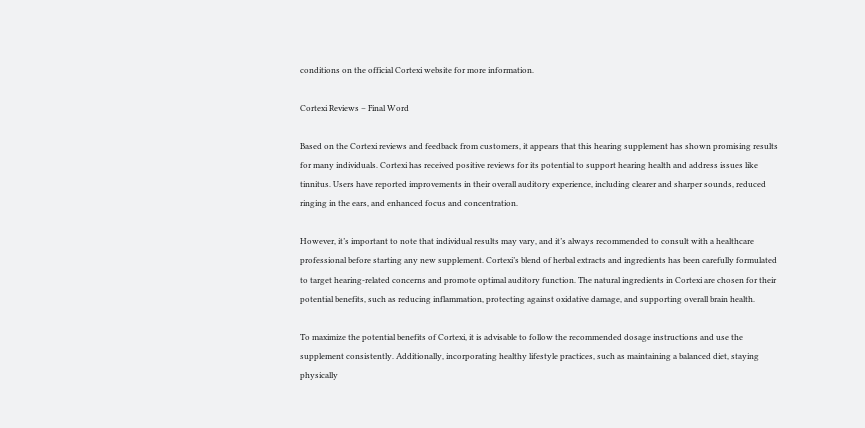conditions on the official Cortexi website for more information.

Cortexi Reviews – Final Word

Based on the Cortexi reviews and feedback from customers, it appears that this hearing supplement has shown promising results for many individuals. Cortexi has received positive reviews for its potential to support hearing health and address issues like tinnitus. Users have reported improvements in their overall auditory experience, including clearer and sharper sounds, reduced ringing in the ears, and enhanced focus and concentration.

However, it’s important to note that individual results may vary, and it’s always recommended to consult with a healthcare professional before starting any new supplement. Cortexi’s blend of herbal extracts and ingredients has been carefully formulated to target hearing-related concerns and promote optimal auditory function. The natural ingredients in Cortexi are chosen for their potential benefits, such as reducing inflammation, protecting against oxidative damage, and supporting overall brain health.

To maximize the potential benefits of Cortexi, it is advisable to follow the recommended dosage instructions and use the supplement consistently. Additionally, incorporating healthy lifestyle practices, such as maintaining a balanced diet, staying physically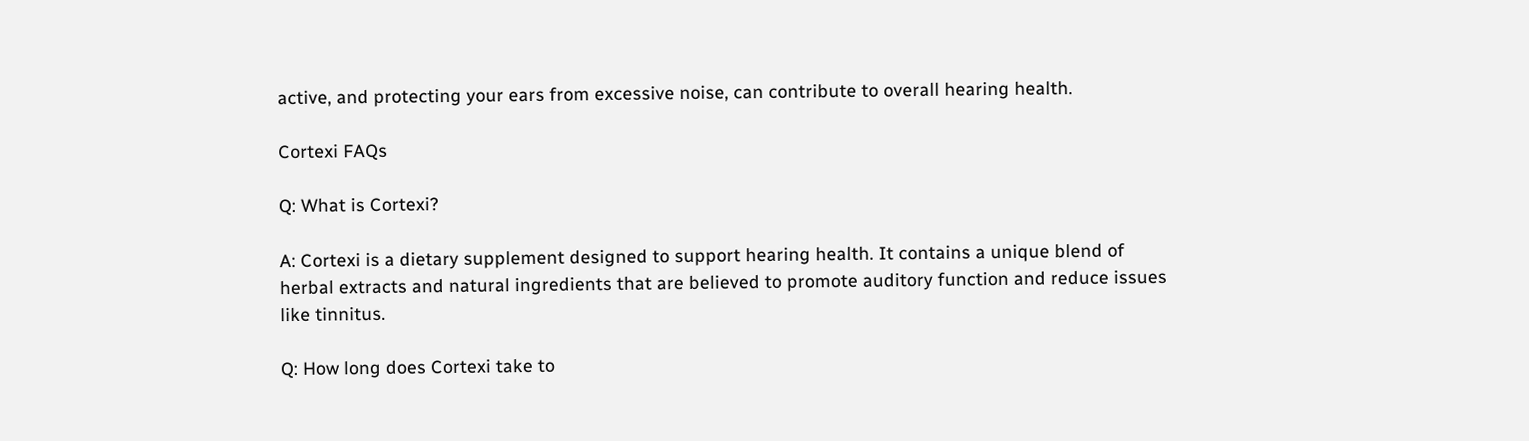active, and protecting your ears from excessive noise, can contribute to overall hearing health.

Cortexi FAQs

Q: What is Cortexi?

A: Cortexi is a dietary supplement designed to support hearing health. It contains a unique blend of herbal extracts and natural ingredients that are believed to promote auditory function and reduce issues like tinnitus.

Q: How long does Cortexi take to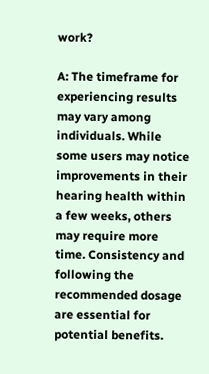work?

A: The timeframe for experiencing results may vary among individuals. While some users may notice improvements in their hearing health within a few weeks, others may require more time. Consistency and following the recommended dosage are essential for potential benefits.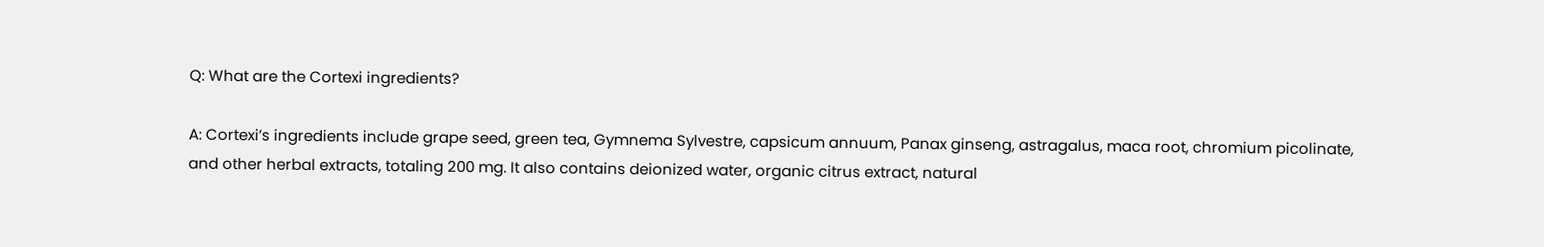Q: What are the Cortexi ingredients?

A: Cortexi’s ingredients include grape seed, green tea, Gymnema Sylvestre, capsicum annuum, Panax ginseng, astragalus, maca root, chromium picolinate, and other herbal extracts, totaling 200 mg. It also contains deionized water, organic citrus extract, natural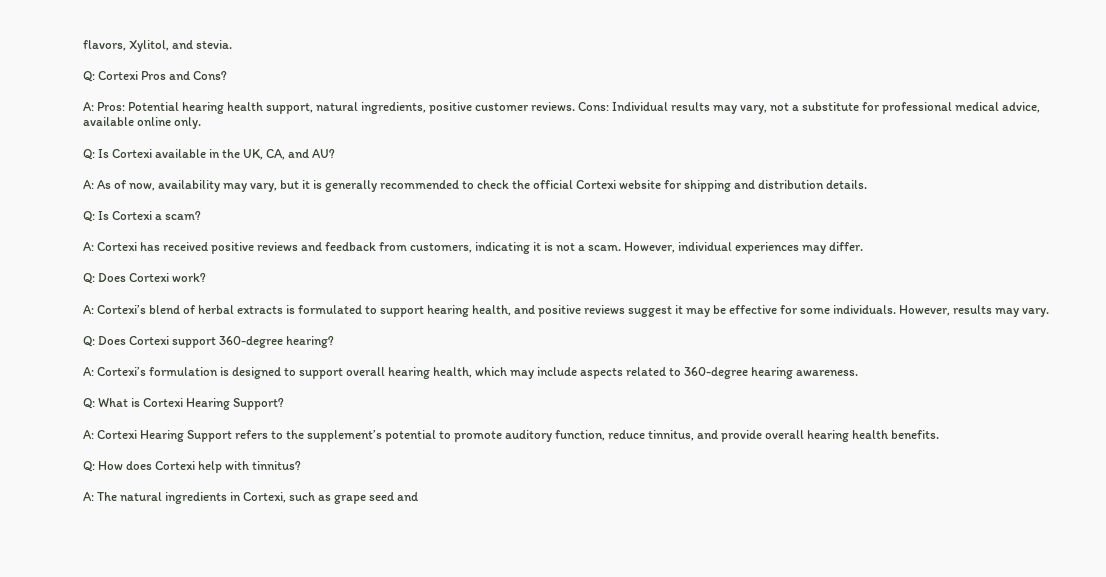flavors, Xylitol, and stevia.

Q: Cortexi Pros and Cons?

A: Pros: Potential hearing health support, natural ingredients, positive customer reviews. Cons: Individual results may vary, not a substitute for professional medical advice, available online only.

Q: Is Cortexi available in the UK, CA, and AU?

A: As of now, availability may vary, but it is generally recommended to check the official Cortexi website for shipping and distribution details.

Q: Is Cortexi a scam?

A: Cortexi has received positive reviews and feedback from customers, indicating it is not a scam. However, individual experiences may differ.

Q: Does Cortexi work?

A: Cortexi’s blend of herbal extracts is formulated to support hearing health, and positive reviews suggest it may be effective for some individuals. However, results may vary.

Q: Does Cortexi support 360-degree hearing?

A: Cortexi’s formulation is designed to support overall hearing health, which may include aspects related to 360-degree hearing awareness.

Q: What is Cortexi Hearing Support?

A: Cortexi Hearing Support refers to the supplement’s potential to promote auditory function, reduce tinnitus, and provide overall hearing health benefits.

Q: How does Cortexi help with tinnitus?

A: The natural ingredients in Cortexi, such as grape seed and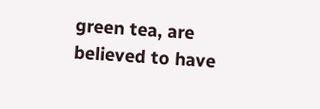green tea, are believed to have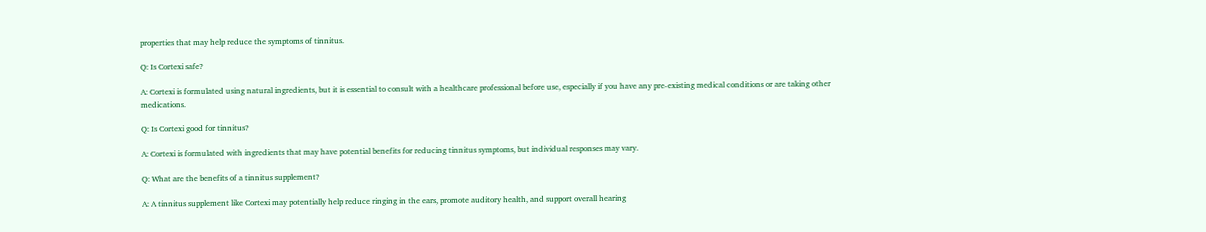properties that may help reduce the symptoms of tinnitus.

Q: Is Cortexi safe?

A: Cortexi is formulated using natural ingredients, but it is essential to consult with a healthcare professional before use, especially if you have any pre-existing medical conditions or are taking other medications.

Q: Is Cortexi good for tinnitus?

A: Cortexi is formulated with ingredients that may have potential benefits for reducing tinnitus symptoms, but individual responses may vary.

Q: What are the benefits of a tinnitus supplement?

A: A tinnitus supplement like Cortexi may potentially help reduce ringing in the ears, promote auditory health, and support overall hearing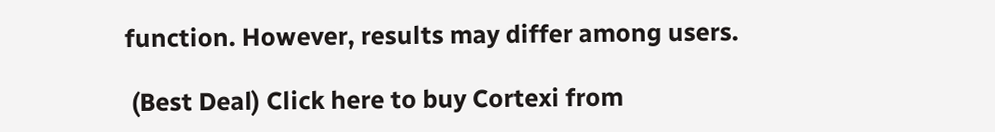function. However, results may differ among users.

 (Best Deal) Click here to buy Cortexi from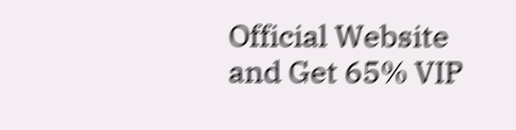Official Website and Get 65% VIP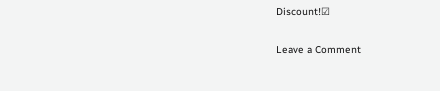Discount!☑

Leave a Comment